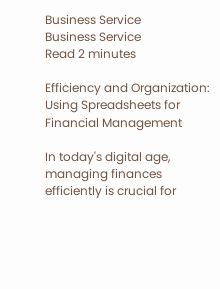Business Service
Business Service
Read 2 minutes

Efficiency and Organization: Using Spreadsheets for Financial Management

In today's digital age, managing finances efficiently is crucial for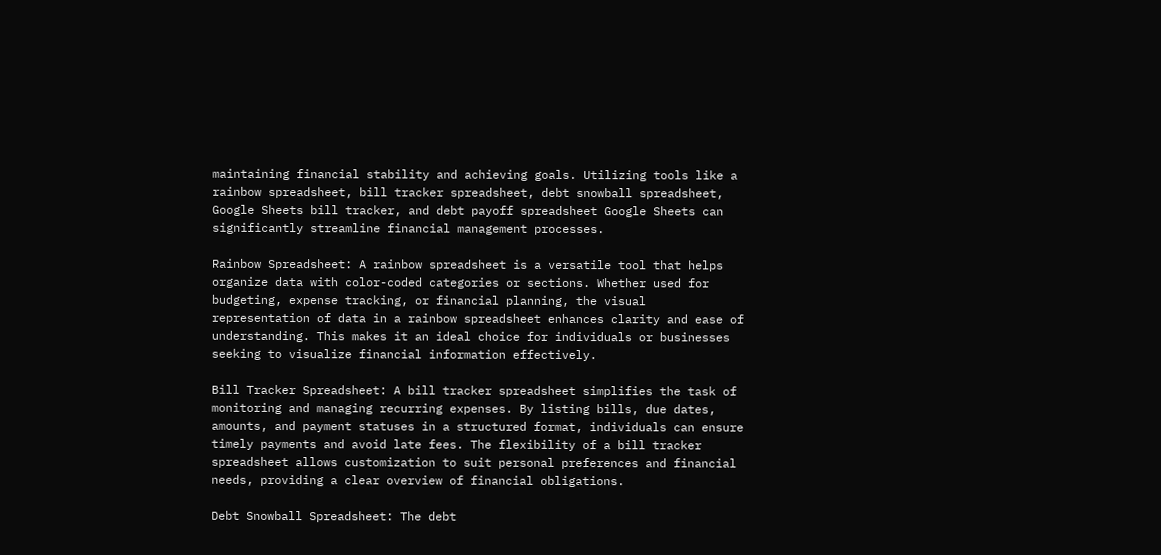maintaining financial stability and achieving goals. Utilizing tools like a rainbow spreadsheet, bill tracker spreadsheet, debt snowball spreadsheet, Google Sheets bill tracker, and debt payoff spreadsheet Google Sheets can significantly streamline financial management processes.

Rainbow Spreadsheet: A rainbow spreadsheet is a versatile tool that helps organize data with color-coded categories or sections. Whether used for budgeting, expense tracking, or financial planning, the visual representation of data in a rainbow spreadsheet enhances clarity and ease of understanding. This makes it an ideal choice for individuals or businesses seeking to visualize financial information effectively.

Bill Tracker Spreadsheet: A bill tracker spreadsheet simplifies the task of monitoring and managing recurring expenses. By listing bills, due dates, amounts, and payment statuses in a structured format, individuals can ensure timely payments and avoid late fees. The flexibility of a bill tracker spreadsheet allows customization to suit personal preferences and financial needs, providing a clear overview of financial obligations.

Debt Snowball Spreadsheet: The debt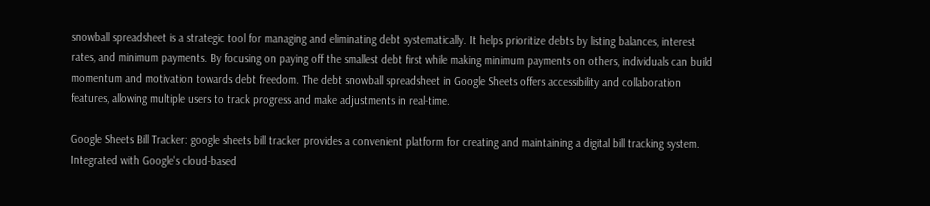snowball spreadsheet is a strategic tool for managing and eliminating debt systematically. It helps prioritize debts by listing balances, interest rates, and minimum payments. By focusing on paying off the smallest debt first while making minimum payments on others, individuals can build momentum and motivation towards debt freedom. The debt snowball spreadsheet in Google Sheets offers accessibility and collaboration features, allowing multiple users to track progress and make adjustments in real-time.

Google Sheets Bill Tracker: google sheets bill tracker provides a convenient platform for creating and maintaining a digital bill tracking system. Integrated with Google's cloud-based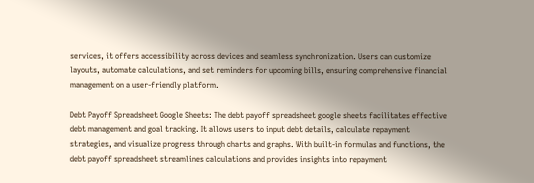services, it offers accessibility across devices and seamless synchronization. Users can customize layouts, automate calculations, and set reminders for upcoming bills, ensuring comprehensive financial management on a user-friendly platform.

Debt Payoff Spreadsheet Google Sheets: The debt payoff spreadsheet google sheets facilitates effective debt management and goal tracking. It allows users to input debt details, calculate repayment strategies, and visualize progress through charts and graphs. With built-in formulas and functions, the debt payoff spreadsheet streamlines calculations and provides insights into repayment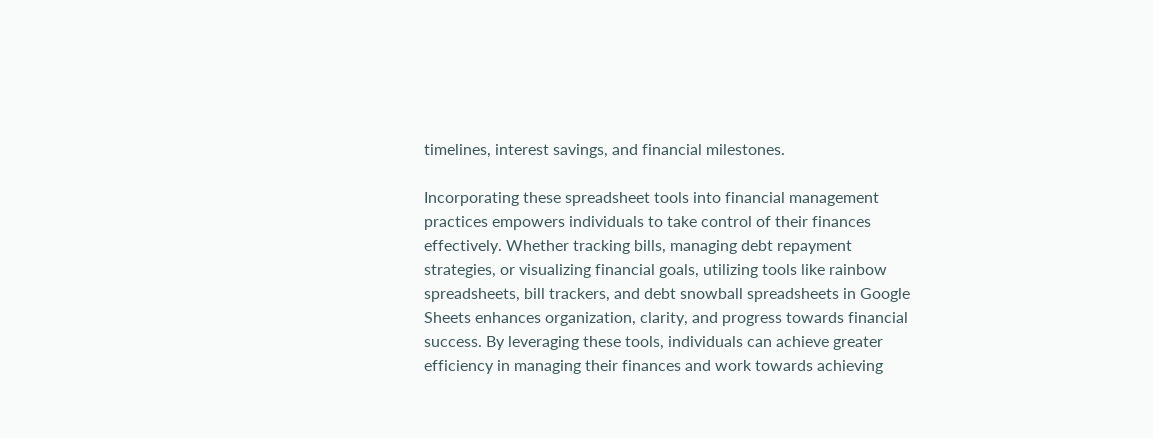timelines, interest savings, and financial milestones.

Incorporating these spreadsheet tools into financial management practices empowers individuals to take control of their finances effectively. Whether tracking bills, managing debt repayment strategies, or visualizing financial goals, utilizing tools like rainbow spreadsheets, bill trackers, and debt snowball spreadsheets in Google Sheets enhances organization, clarity, and progress towards financial success. By leveraging these tools, individuals can achieve greater efficiency in managing their finances and work towards achieving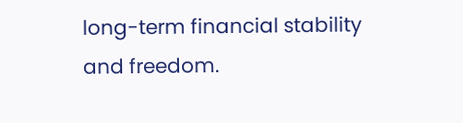long-term financial stability and freedom.